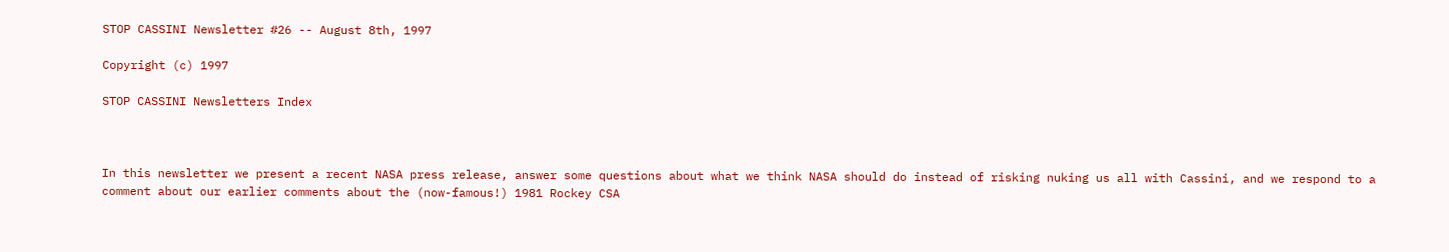STOP CASSINI Newsletter #26 -- August 8th, 1997

Copyright (c) 1997

STOP CASSINI Newsletters Index



In this newsletter we present a recent NASA press release, answer some questions about what we think NASA should do instead of risking nuking us all with Cassini, and we respond to a comment about our earlier comments about the (now-famous!) 1981 Rockey CSA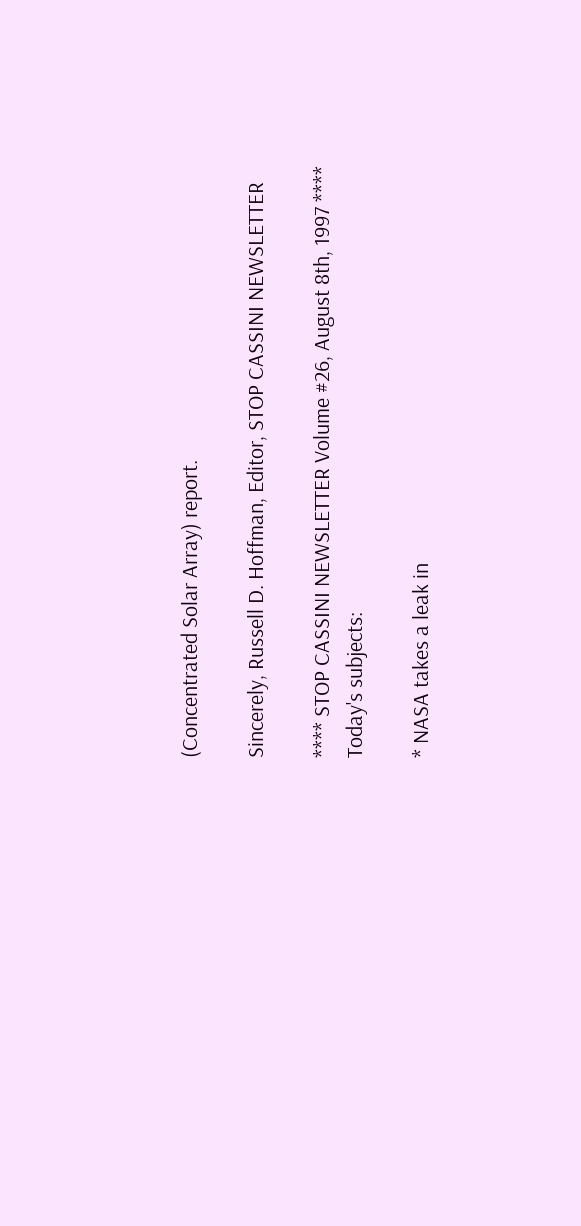(Concentrated Solar Array) report.

Sincerely, Russell D. Hoffman, Editor, STOP CASSINI NEWSLETTER

**** STOP CASSINI NEWSLETTER Volume #26, August 8th, 1997 ****
Today's subjects:

* NASA takes a leak in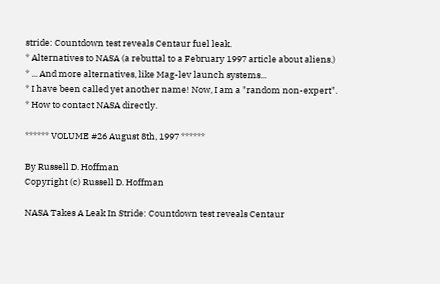stride: Countdown test reveals Centaur fuel leak.
* Alternatives to NASA (a rebuttal to a February 1997 article about aliens.)
* ... And more alternatives, like Mag-lev launch systems...
* I have been called yet another name! Now, I am a "random non-expert".
* How to contact NASA directly.

****** VOLUME #26 August 8th, 1997 ******

By Russell D. Hoffman
Copyright (c) Russell D. Hoffman

NASA Takes A Leak In Stride: Countdown test reveals Centaur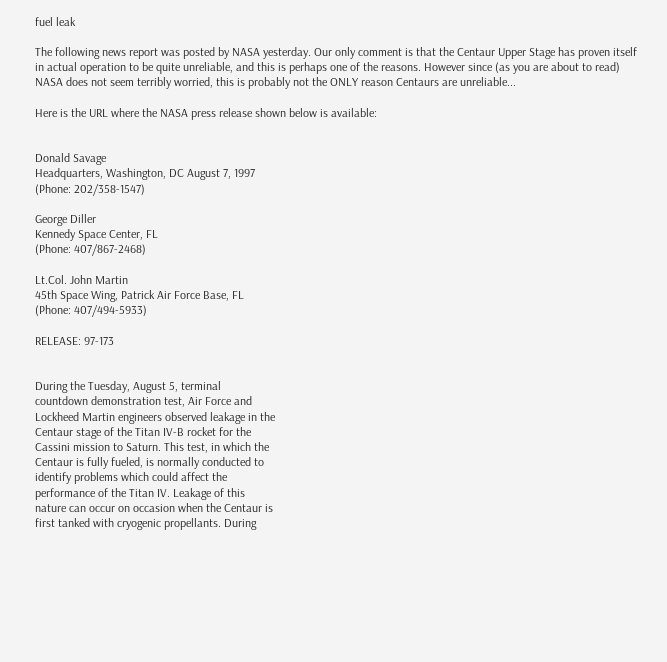fuel leak

The following news report was posted by NASA yesterday. Our only comment is that the Centaur Upper Stage has proven itself in actual operation to be quite unreliable, and this is perhaps one of the reasons. However since (as you are about to read) NASA does not seem terribly worried, this is probably not the ONLY reason Centaurs are unreliable...

Here is the URL where the NASA press release shown below is available:


Donald Savage
Headquarters, Washington, DC August 7, 1997
(Phone: 202/358-1547)

George Diller
Kennedy Space Center, FL
(Phone: 407/867-2468)

Lt.Col. John Martin
45th Space Wing, Patrick Air Force Base, FL
(Phone: 407/494-5933)

RELEASE: 97-173


During the Tuesday, August 5, terminal
countdown demonstration test, Air Force and
Lockheed Martin engineers observed leakage in the
Centaur stage of the Titan IV-B rocket for the
Cassini mission to Saturn. This test, in which the
Centaur is fully fueled, is normally conducted to
identify problems which could affect the
performance of the Titan IV. Leakage of this
nature can occur on occasion when the Centaur is
first tanked with cryogenic propellants. During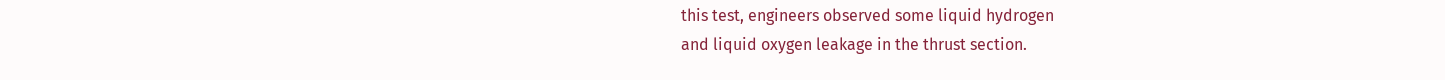this test, engineers observed some liquid hydrogen
and liquid oxygen leakage in the thrust section.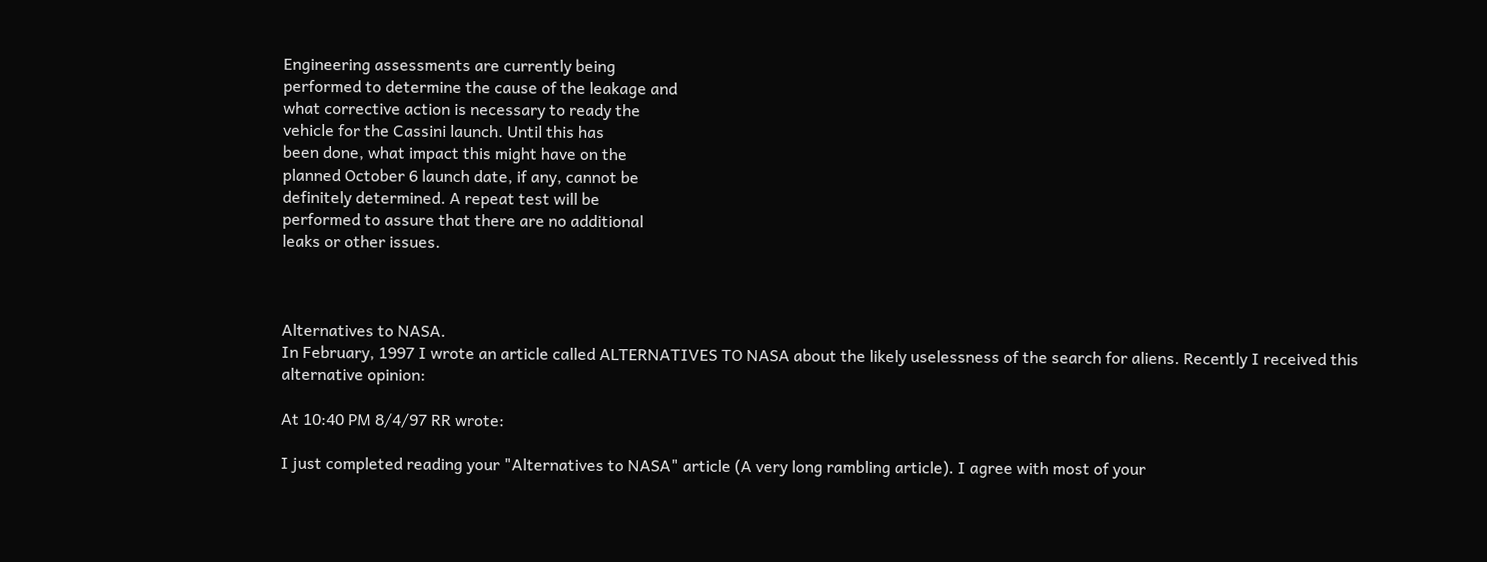Engineering assessments are currently being
performed to determine the cause of the leakage and
what corrective action is necessary to ready the
vehicle for the Cassini launch. Until this has
been done, what impact this might have on the
planned October 6 launch date, if any, cannot be
definitely determined. A repeat test will be
performed to assure that there are no additional
leaks or other issues.



Alternatives to NASA.
In February, 1997 I wrote an article called ALTERNATIVES TO NASA about the likely uselessness of the search for aliens. Recently I received this alternative opinion:

At 10:40 PM 8/4/97 RR wrote:

I just completed reading your "Alternatives to NASA" article (A very long rambling article). I agree with most of your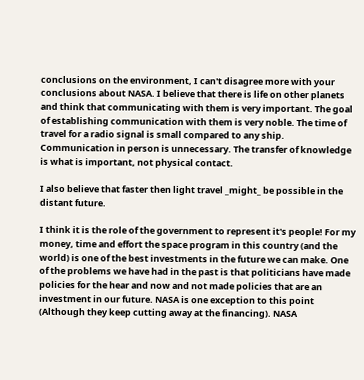conclusions on the environment, I can't disagree more with your conclusions about NASA. I believe that there is life on other planets and think that communicating with them is very important. The goal of establishing communication with them is very noble. The time of travel for a radio signal is small compared to any ship. Communication in person is unnecessary. The transfer of knowledge is what is important, not physical contact.

I also believe that faster then light travel _might_ be possible in the distant future.

I think it is the role of the government to represent it's people! For my money, time and effort the space program in this country (and the world) is one of the best investments in the future we can make. One of the problems we have had in the past is that politicians have made policies for the hear and now and not made policies that are an investment in our future. NASA is one exception to this point (Although they keep cutting away at the financing). NASA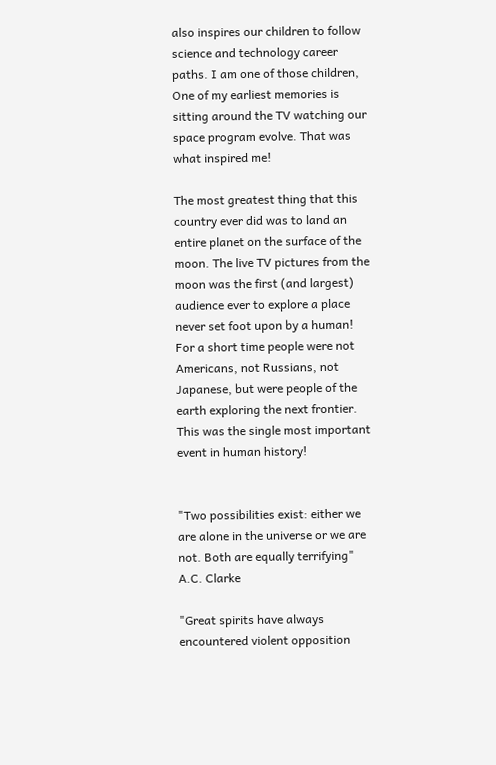also inspires our children to follow science and technology career paths. I am one of those children, One of my earliest memories is sitting around the TV watching our space program evolve. That was what inspired me!

The most greatest thing that this country ever did was to land an entire planet on the surface of the moon. The live TV pictures from the moon was the first (and largest) audience ever to explore a place never set foot upon by a human! For a short time people were not Americans, not Russians, not Japanese, but were people of the earth exploring the next frontier. This was the single most important event in human history!


"Two possibilities exist: either we are alone in the universe or we are not. Both are equally terrifying" A.C. Clarke

"Great spirits have always encountered violent opposition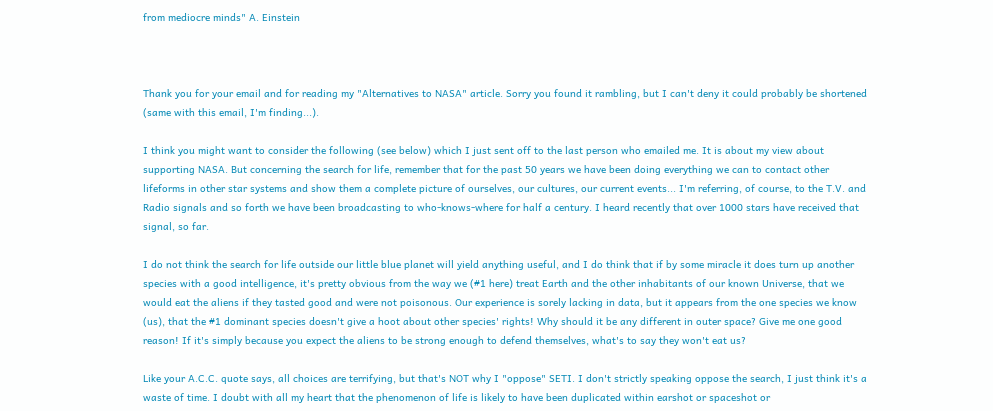from mediocre minds" A. Einstein



Thank you for your email and for reading my "Alternatives to NASA" article. Sorry you found it rambling, but I can't deny it could probably be shortened (same with this email, I'm finding...).

I think you might want to consider the following (see below) which I just sent off to the last person who emailed me. It is about my view about supporting NASA. But concerning the search for life, remember that for the past 50 years we have been doing everything we can to contact other lifeforms in other star systems and show them a complete picture of ourselves, our cultures, our current events... I'm referring, of course, to the T.V. and Radio signals and so forth we have been broadcasting to who-knows-where for half a century. I heard recently that over 1000 stars have received that signal, so far.

I do not think the search for life outside our little blue planet will yield anything useful, and I do think that if by some miracle it does turn up another species with a good intelligence, it's pretty obvious from the way we (#1 here) treat Earth and the other inhabitants of our known Universe, that we would eat the aliens if they tasted good and were not poisonous. Our experience is sorely lacking in data, but it appears from the one species we know (us), that the #1 dominant species doesn't give a hoot about other species' rights! Why should it be any different in outer space? Give me one good reason! If it's simply because you expect the aliens to be strong enough to defend themselves, what's to say they won't eat us?

Like your A.C.C. quote says, all choices are terrifying, but that's NOT why I "oppose" SETI. I don't strictly speaking oppose the search, I just think it's a waste of time. I doubt with all my heart that the phenomenon of life is likely to have been duplicated within earshot or spaceshot or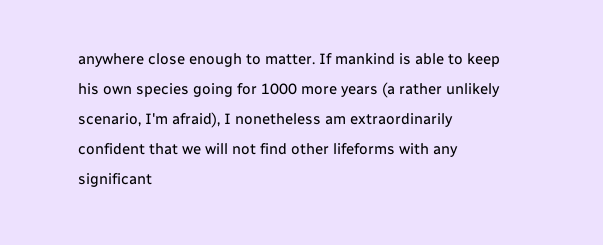anywhere close enough to matter. If mankind is able to keep his own species going for 1000 more years (a rather unlikely scenario, I'm afraid), I nonetheless am extraordinarily confident that we will not find other lifeforms with any significant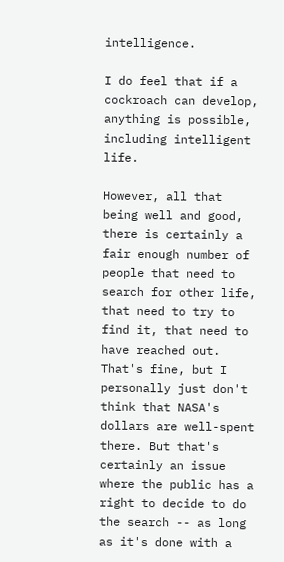intelligence.

I do feel that if a cockroach can develop, anything is possible, including intelligent life.

However, all that being well and good, there is certainly a fair enough number of people that need to search for other life, that need to try to find it, that need to have reached out. That's fine, but I personally just don't think that NASA's dollars are well-spent there. But that's certainly an issue where the public has a right to decide to do the search -- as long as it's done with a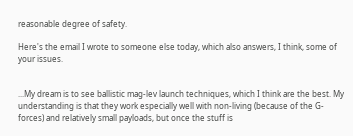reasonable degree of safety.

Here's the email I wrote to someone else today, which also answers, I think, some of your issues.


...My dream is to see ballistic mag-lev launch techniques, which I think are the best. My understanding is that they work especially well with non-living (because of the G-forces) and relatively small payloads, but once the stuff is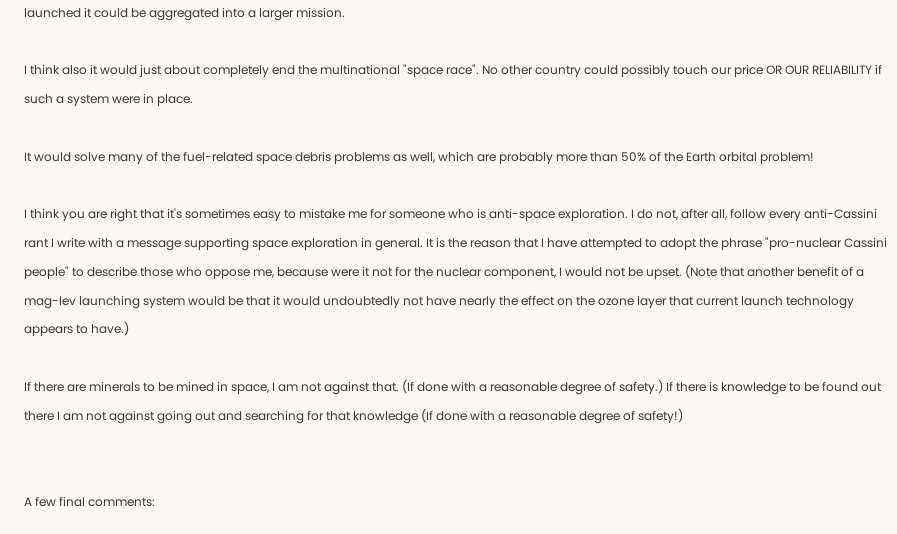launched it could be aggregated into a larger mission.

I think also it would just about completely end the multinational "space race". No other country could possibly touch our price OR OUR RELIABILITY if such a system were in place.

It would solve many of the fuel-related space debris problems as well, which are probably more than 50% of the Earth orbital problem!

I think you are right that it's sometimes easy to mistake me for someone who is anti-space exploration. I do not, after all, follow every anti-Cassini rant I write with a message supporting space exploration in general. It is the reason that I have attempted to adopt the phrase "pro-nuclear Cassini people" to describe those who oppose me, because were it not for the nuclear component, I would not be upset. (Note that another benefit of a mag-lev launching system would be that it would undoubtedly not have nearly the effect on the ozone layer that current launch technology appears to have.)

If there are minerals to be mined in space, I am not against that. (If done with a reasonable degree of safety.) If there is knowledge to be found out there I am not against going out and searching for that knowledge (If done with a reasonable degree of safety!)


A few final comments: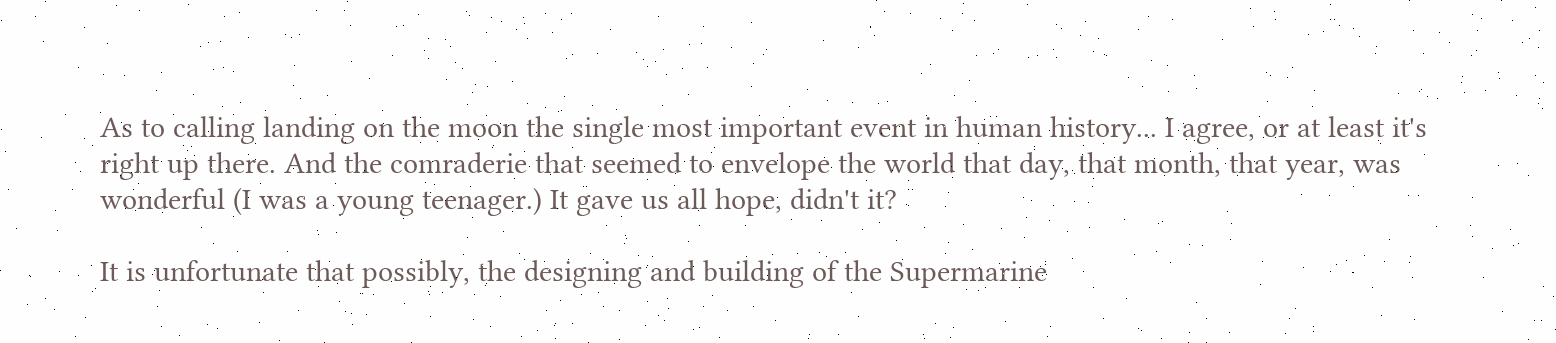As to calling landing on the moon the single most important event in human history... I agree, or at least it's right up there. And the comraderie that seemed to envelope the world that day, that month, that year, was wonderful (I was a young teenager.) It gave us all hope, didn't it?

It is unfortunate that possibly, the designing and building of the Supermarine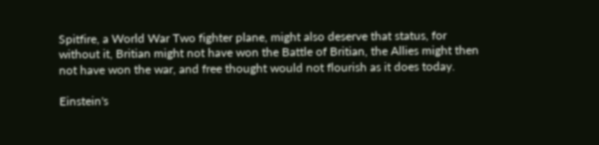Spitfire, a World War Two fighter plane, might also deserve that status, for without it, Britian might not have won the Battle of Britian, the Allies might then not have won the war, and free thought would not flourish as it does today.

Einstein's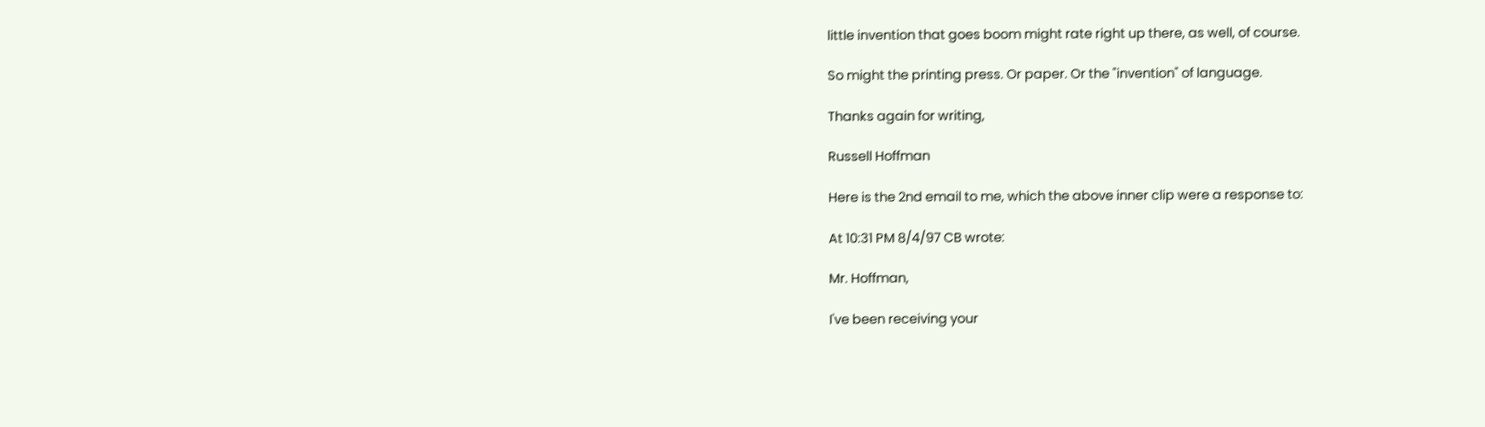little invention that goes boom might rate right up there, as well, of course.

So might the printing press. Or paper. Or the "invention" of language.

Thanks again for writing,

Russell Hoffman

Here is the 2nd email to me, which the above inner clip were a response to:

At 10:31 PM 8/4/97 CB wrote:

Mr. Hoffman,

I've been receiving your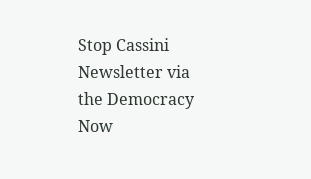Stop Cassini Newsletter via the Democracy Now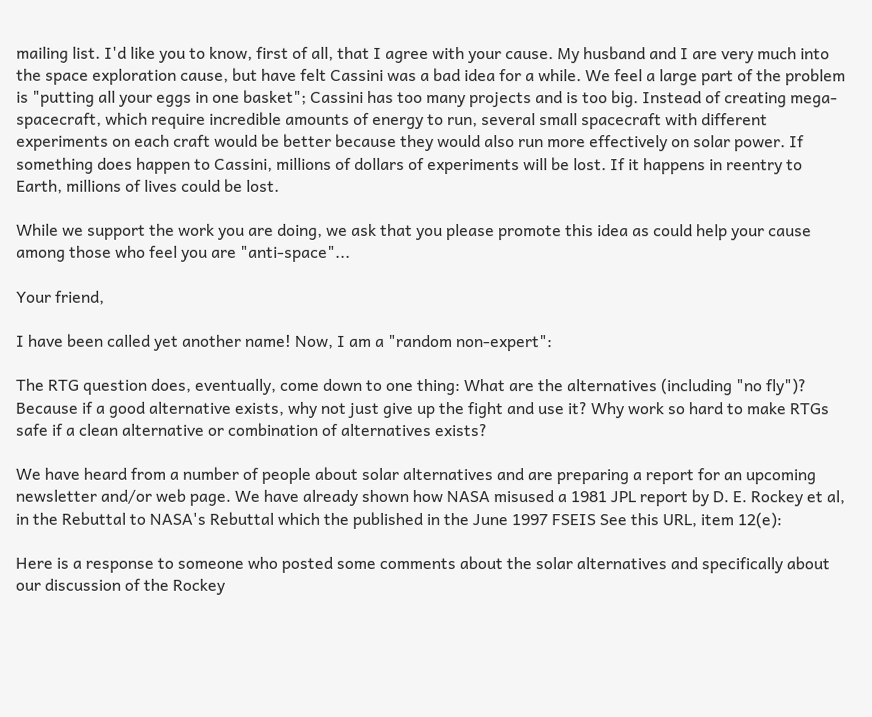mailing list. I'd like you to know, first of all, that I agree with your cause. My husband and I are very much into the space exploration cause, but have felt Cassini was a bad idea for a while. We feel a large part of the problem is "putting all your eggs in one basket"; Cassini has too many projects and is too big. Instead of creating mega-spacecraft, which require incredible amounts of energy to run, several small spacecraft with different experiments on each craft would be better because they would also run more effectively on solar power. If something does happen to Cassini, millions of dollars of experiments will be lost. If it happens in reentry to Earth, millions of lives could be lost.

While we support the work you are doing, we ask that you please promote this idea as could help your cause among those who feel you are "anti-space"...

Your friend,

I have been called yet another name! Now, I am a "random non-expert":

The RTG question does, eventually, come down to one thing: What are the alternatives (including "no fly")? Because if a good alternative exists, why not just give up the fight and use it? Why work so hard to make RTGs safe if a clean alternative or combination of alternatives exists?

We have heard from a number of people about solar alternatives and are preparing a report for an upcoming newsletter and/or web page. We have already shown how NASA misused a 1981 JPL report by D. E. Rockey et al, in the Rebuttal to NASA's Rebuttal which the published in the June 1997 FSEIS See this URL, item 12(e):

Here is a response to someone who posted some comments about the solar alternatives and specifically about our discussion of the Rockey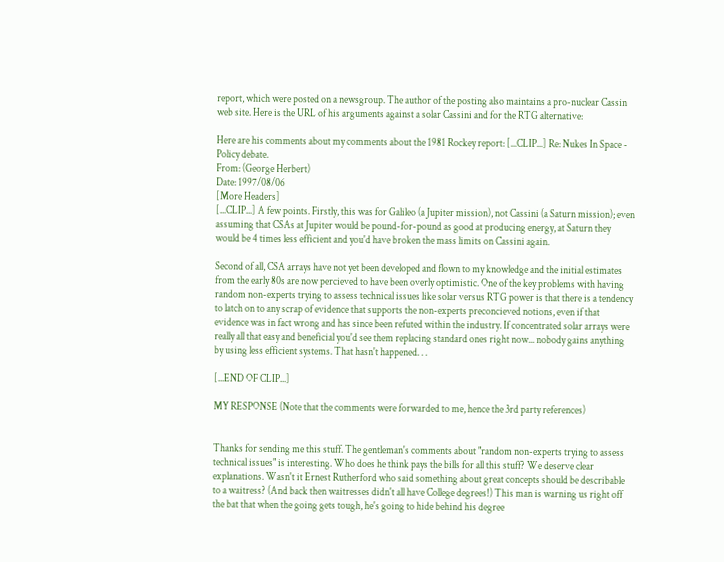report, which were posted on a newsgroup. The author of the posting also maintains a pro-nuclear Cassin web site. Here is the URL of his arguments against a solar Cassini and for the RTG alternative:

Here are his comments about my comments about the 1981 Rockey report: [...CLIP...] Re: Nukes In Space - Policy debate.
From: (George Herbert)
Date: 1997/08/06
[More Headers]
[...CLIP...] A few points. Firstly, this was for Galileo (a Jupiter mission), not Cassini (a Saturn mission); even assuming that CSAs at Jupiter would be pound-for-pound as good at producing energy, at Saturn they would be 4 times less efficient and you'd have broken the mass limits on Cassini again.

Second of all, CSA arrays have not yet been developed and flown to my knowledge and the initial estimates from the early 80s are now percieved to have been overly optimistic. One of the key problems with having random non-experts trying to assess technical issues like solar versus RTG power is that there is a tendency to latch on to any scrap of evidence that supports the non-experts preconcieved notions, even if that evidence was in fact wrong and has since been refuted within the industry. If concentrated solar arrays were really all that easy and beneficial you'd see them replacing standard ones right now... nobody gains anything by using less efficient systems. That hasn't happened. . .

[...END OF CLIP...]

MY RESPONSE (Note that the comments were forwarded to me, hence the 3rd party references)


Thanks for sending me this stuff. The gentleman's comments about "random non-experts trying to assess technical issues" is interesting. Who does he think pays the bills for all this stuff? We deserve clear explanations. Wasn't it Ernest Rutherford who said something about great concepts should be describable to a waitress? (And back then waitresses didn't all have College degrees!) This man is warning us right off the bat that when the going gets tough, he's going to hide behind his degree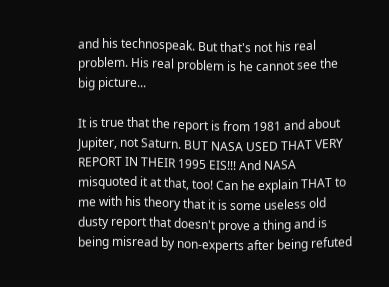and his technospeak. But that's not his real problem. His real problem is he cannot see the big picture...

It is true that the report is from 1981 and about Jupiter, not Saturn. BUT NASA USED THAT VERY REPORT IN THEIR 1995 EIS!!! And NASA misquoted it at that, too! Can he explain THAT to me with his theory that it is some useless old dusty report that doesn't prove a thing and is being misread by non-experts after being refuted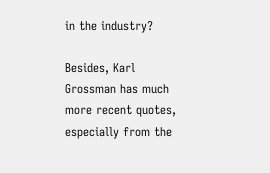in the industry?

Besides, Karl Grossman has much more recent quotes, especially from the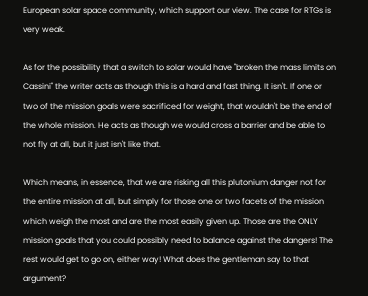European solar space community, which support our view. The case for RTGs is very weak.

As for the possibility that a switch to solar would have "broken the mass limits on Cassini" the writer acts as though this is a hard and fast thing. It isn't. If one or two of the mission goals were sacrificed for weight, that wouldn't be the end of the whole mission. He acts as though we would cross a barrier and be able to not fly at all, but it just isn't like that.

Which means, in essence, that we are risking all this plutonium danger not for the entire mission at all, but simply for those one or two facets of the mission which weigh the most and are the most easily given up. Those are the ONLY mission goals that you could possibly need to balance against the dangers! The rest would get to go on, either way! What does the gentleman say to that argument?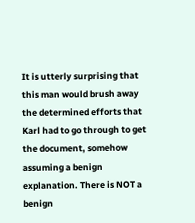It is utterly surprising that this man would brush away the determined efforts that Karl had to go through to get the document, somehow assuming a benign explanation. There is NOT a benign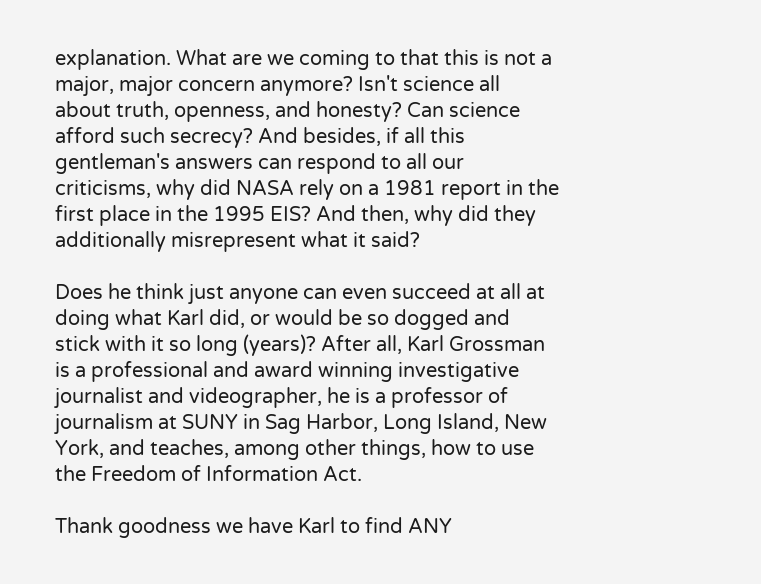explanation. What are we coming to that this is not a major, major concern anymore? Isn't science all about truth, openness, and honesty? Can science afford such secrecy? And besides, if all this gentleman's answers can respond to all our criticisms, why did NASA rely on a 1981 report in the first place in the 1995 EIS? And then, why did they additionally misrepresent what it said?

Does he think just anyone can even succeed at all at doing what Karl did, or would be so dogged and stick with it so long (years)? After all, Karl Grossman is a professional and award winning investigative journalist and videographer, he is a professor of journalism at SUNY in Sag Harbor, Long Island, New York, and teaches, among other things, how to use the Freedom of Information Act.

Thank goodness we have Karl to find ANY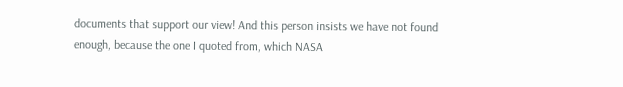documents that support our view! And this person insists we have not found enough, because the one I quoted from, which NASA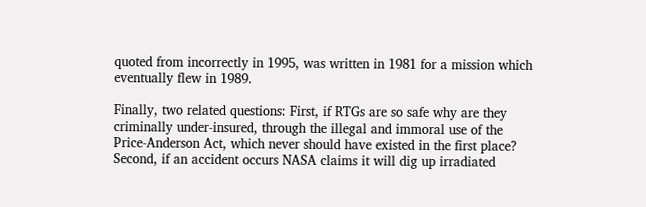quoted from incorrectly in 1995, was written in 1981 for a mission which eventually flew in 1989.

Finally, two related questions: First, if RTGs are so safe why are they criminally under-insured, through the illegal and immoral use of the Price-Anderson Act, which never should have existed in the first place? Second, if an accident occurs NASA claims it will dig up irradiated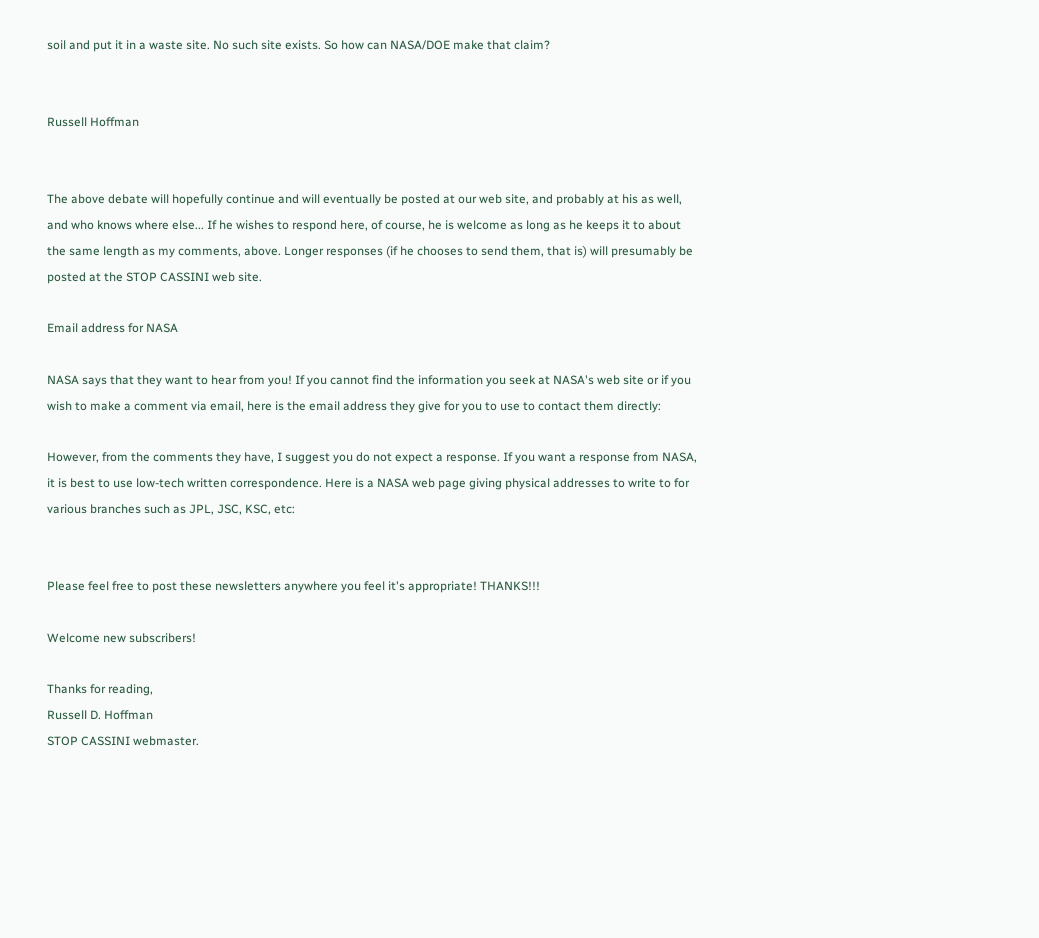soil and put it in a waste site. No such site exists. So how can NASA/DOE make that claim?


Russell Hoffman


The above debate will hopefully continue and will eventually be posted at our web site, and probably at his as well, and who knows where else... If he wishes to respond here, of course, he is welcome as long as he keeps it to about the same length as my comments, above. Longer responses (if he chooses to send them, that is) will presumably be posted at the STOP CASSINI web site.

Email address for NASA

NASA says that they want to hear from you! If you cannot find the information you seek at NASA's web site or if you wish to make a comment via email, here is the email address they give for you to use to contact them directly:

However, from the comments they have, I suggest you do not expect a response. If you want a response from NASA, it is best to use low-tech written correspondence. Here is a NASA web page giving physical addresses to write to for various branches such as JPL, JSC, KSC, etc:


Please feel free to post these newsletters anywhere you feel it's appropriate! THANKS!!!

Welcome new subscribers!

Thanks for reading,
Russell D. Hoffman
STOP CASSINI webmaster.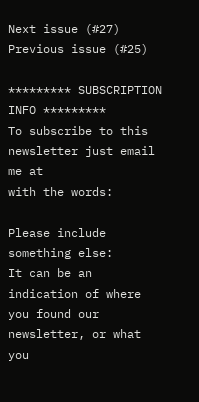Next issue (#27)
Previous issue (#25)

********* SUBSCRIPTION INFO *********
To subscribe to this newsletter just email me at
with the words:

Please include something else:
It can be an indication of where
you found our newsletter, or what you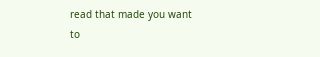read that made you want to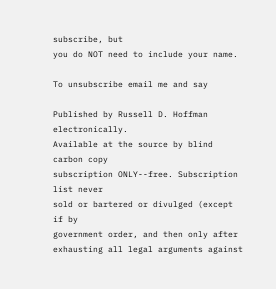subscribe, but
you do NOT need to include your name.

To unsubscribe email me and say

Published by Russell D. Hoffman electronically.
Available at the source by blind carbon copy
subscription ONLY--free. Subscription list never
sold or bartered or divulged (except if by
government order, and then only after
exhausting all legal arguments against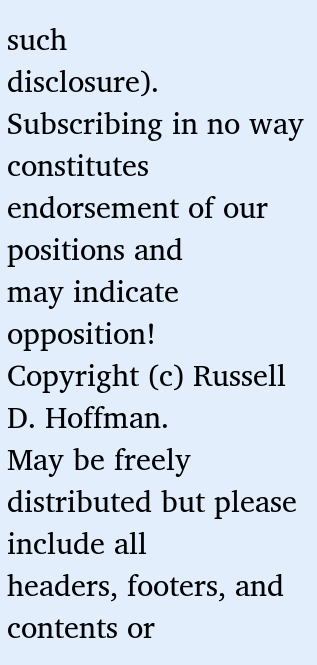such
disclosure). Subscribing in no way
constitutes endorsement of our positions and
may indicate opposition!
Copyright (c) Russell D. Hoffman.
May be freely distributed but please include all
headers, footers, and contents or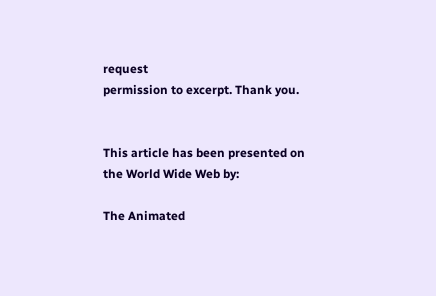request
permission to excerpt. Thank you.


This article has been presented on the World Wide Web by:

The Animated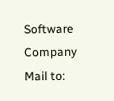Software Company
Mail to: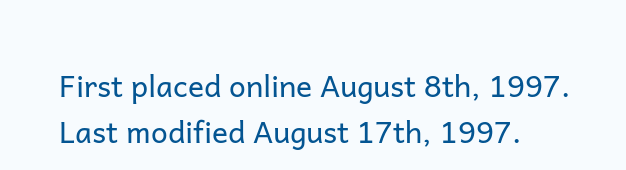First placed online August 8th, 1997.
Last modified August 17th, 1997.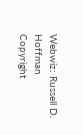Webwiz: Russell D. Hoffman
Copyright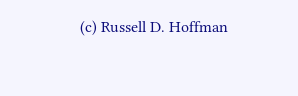(c) Russell D. Hoffman